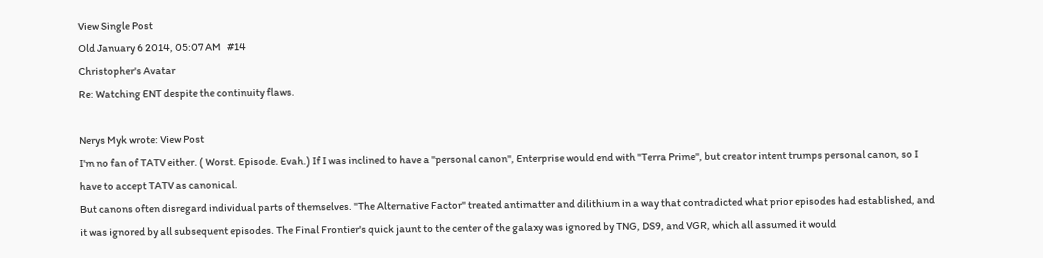View Single Post
Old January 6 2014, 05:07 AM   #14
Christopher's Avatar
Re: Watching ENT despite the continuity flaws.

Nerys Myk wrote: View Post
I'm no fan of TATV either. ( Worst. Episode. Evah.) If I was inclined to have a "personal canon", Enterprise would end with "Terra Prime", but creator intent trumps personal canon, so I have to accept TATV as canonical.
But canons often disregard individual parts of themselves. "The Alternative Factor" treated antimatter and dilithium in a way that contradicted what prior episodes had established, and it was ignored by all subsequent episodes. The Final Frontier's quick jaunt to the center of the galaxy was ignored by TNG, DS9, and VGR, which all assumed it would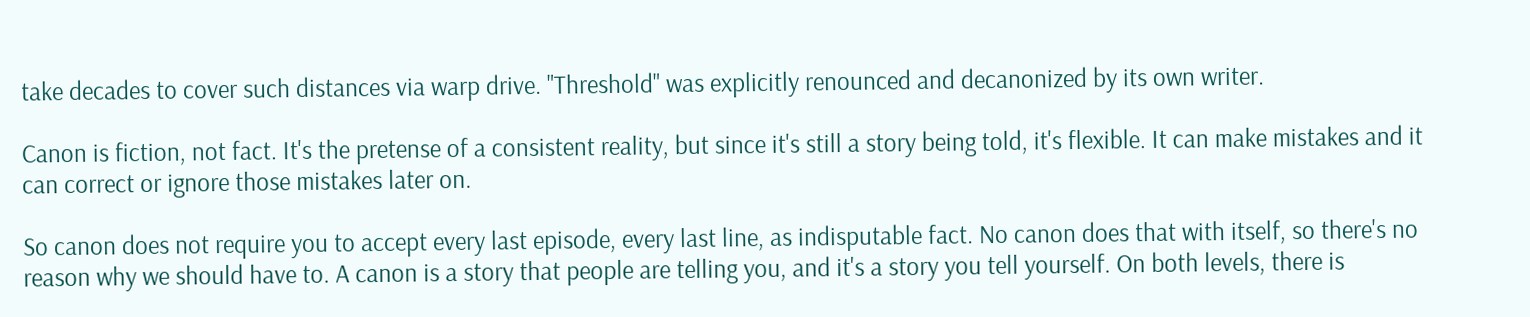take decades to cover such distances via warp drive. "Threshold" was explicitly renounced and decanonized by its own writer.

Canon is fiction, not fact. It's the pretense of a consistent reality, but since it's still a story being told, it's flexible. It can make mistakes and it can correct or ignore those mistakes later on.

So canon does not require you to accept every last episode, every last line, as indisputable fact. No canon does that with itself, so there's no reason why we should have to. A canon is a story that people are telling you, and it's a story you tell yourself. On both levels, there is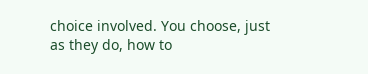choice involved. You choose, just as they do, how to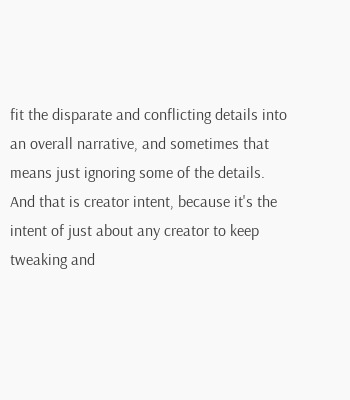fit the disparate and conflicting details into an overall narrative, and sometimes that means just ignoring some of the details. And that is creator intent, because it's the intent of just about any creator to keep tweaking and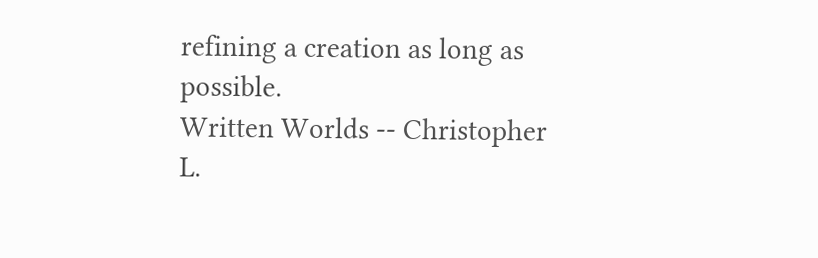refining a creation as long as possible.
Written Worlds -- Christopher L.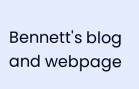Bennett's blog and webpage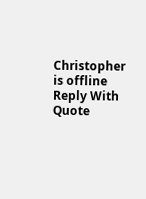Christopher is offline   Reply With Quote